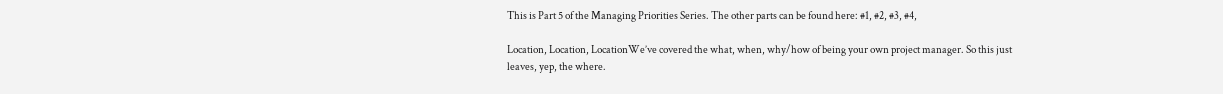This is Part 5 of the Managing Priorities Series. The other parts can be found here: #1, #2, #3, #4,

Location, Location, LocationWe’ve covered the what, when, why/how of being your own project manager. So this just leaves, yep, the where.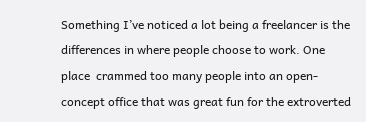Something I’ve noticed a lot being a freelancer is the differences in where people choose to work. One place  crammed too many people into an open-concept office that was great fun for the extroverted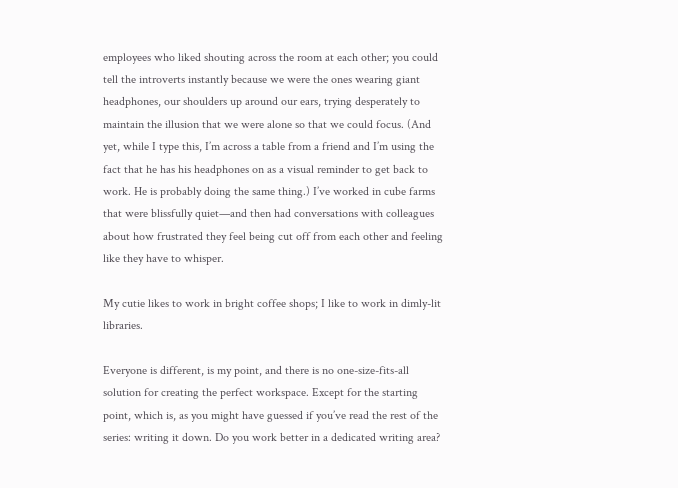employees who liked shouting across the room at each other; you could tell the introverts instantly because we were the ones wearing giant headphones, our shoulders up around our ears, trying desperately to maintain the illusion that we were alone so that we could focus. (And yet, while I type this, I’m across a table from a friend and I’m using the fact that he has his headphones on as a visual reminder to get back to work. He is probably doing the same thing.) I’ve worked in cube farms that were blissfully quiet—and then had conversations with colleagues about how frustrated they feel being cut off from each other and feeling like they have to whisper.

My cutie likes to work in bright coffee shops; I like to work in dimly-lit libraries.

Everyone is different, is my point, and there is no one-size-fits-all solution for creating the perfect workspace. Except for the starting point, which is, as you might have guessed if you’ve read the rest of the series: writing it down. Do you work better in a dedicated writing area?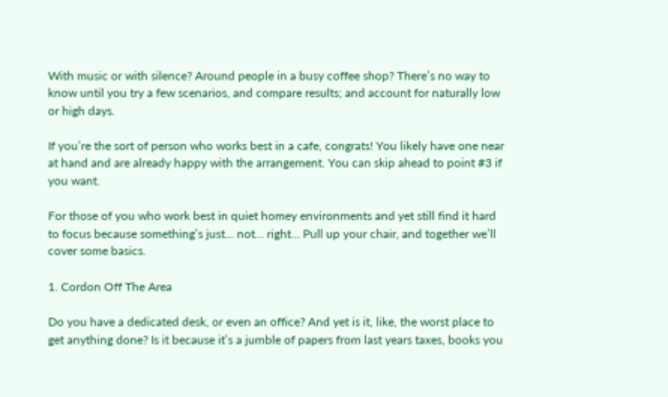With music or with silence? Around people in a busy coffee shop? There’s no way to know until you try a few scenarios, and compare results; and account for naturally low or high days.

If you’re the sort of person who works best in a cafe, congrats! You likely have one near at hand and are already happy with the arrangement. You can skip ahead to point #3 if you want.

For those of you who work best in quiet homey environments and yet still find it hard to focus because something’s just… not… right… Pull up your chair, and together we’ll cover some basics.

1. Cordon Off The Area

Do you have a dedicated desk, or even an office? And yet is it, like, the worst place to get anything done? Is it because it’s a jumble of papers from last years taxes, books you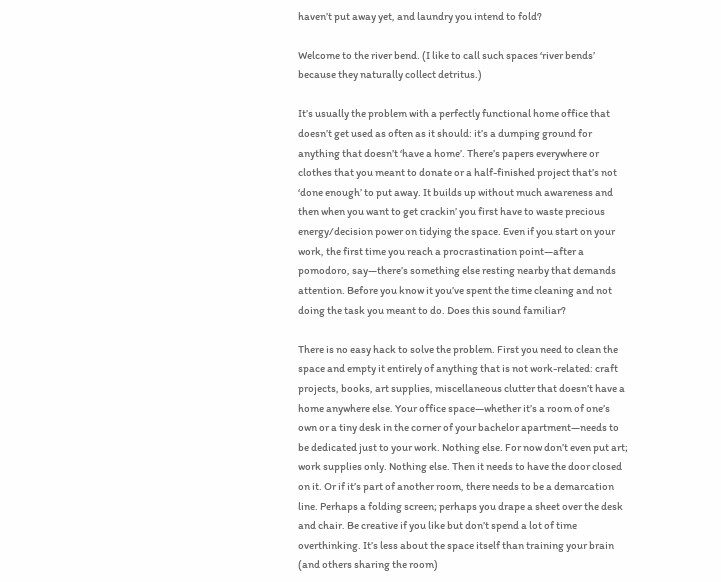haven’t put away yet, and laundry you intend to fold?

Welcome to the river bend. (I like to call such spaces ‘river bends’ because they naturally collect detritus.)

It’s usually the problem with a perfectly functional home office that doesn’t get used as often as it should: it’s a dumping ground for anything that doesn’t ‘have a home’. There’s papers everywhere or clothes that you meant to donate or a half-finished project that’s not ‘done enough’ to put away. It builds up without much awareness and then when you want to get crackin’ you first have to waste precious energy/decision power on tidying the space. Even if you start on your work, the first time you reach a procrastination point—after a pomodoro, say—there’s something else resting nearby that demands attention. Before you know it you’ve spent the time cleaning and not doing the task you meant to do. Does this sound familiar?

There is no easy hack to solve the problem. First you need to clean the space and empty it entirely of anything that is not work-related: craft projects, books, art supplies, miscellaneous clutter that doesn’t have a home anywhere else. Your office space—whether it’s a room of one’s own or a tiny desk in the corner of your bachelor apartment—needs to be dedicated just to your work. Nothing else. For now don’t even put art; work supplies only. Nothing else. Then it needs to have the door closed on it. Or if it’s part of another room, there needs to be a demarcation line. Perhaps a folding screen; perhaps you drape a sheet over the desk and chair. Be creative if you like but don’t spend a lot of time overthinking. It’s less about the space itself than training your brain (and others sharing the room)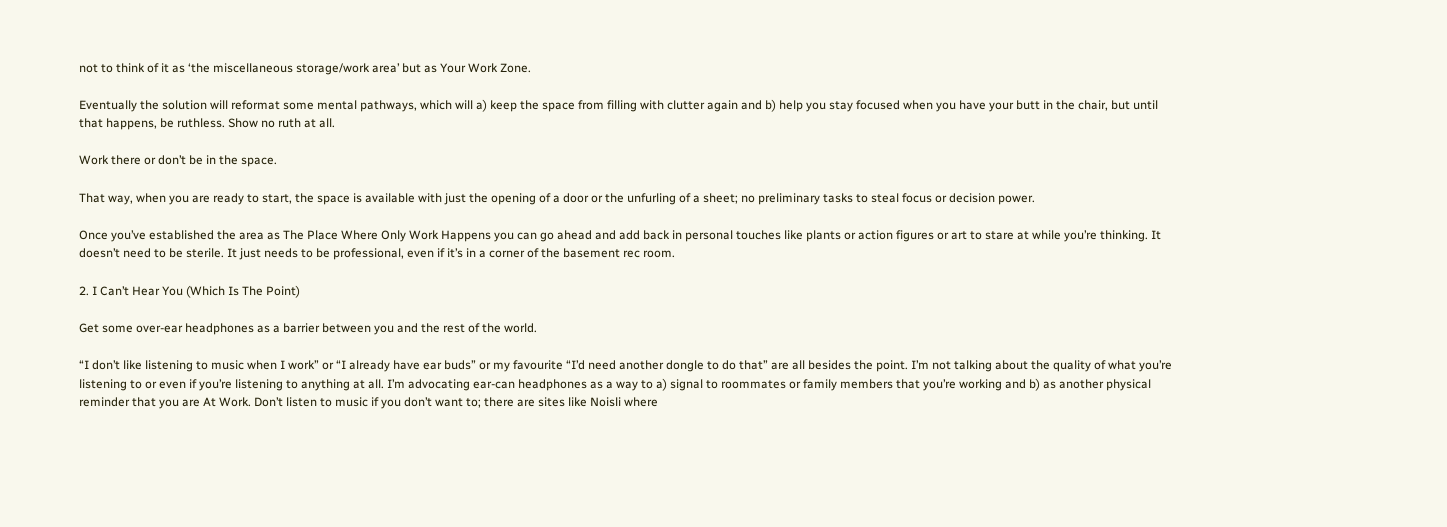not to think of it as ‘the miscellaneous storage/work area’ but as Your Work Zone.

Eventually the solution will reformat some mental pathways, which will a) keep the space from filling with clutter again and b) help you stay focused when you have your butt in the chair, but until that happens, be ruthless. Show no ruth at all.

Work there or don’t be in the space.

That way, when you are ready to start, the space is available with just the opening of a door or the unfurling of a sheet; no preliminary tasks to steal focus or decision power.

Once you’ve established the area as The Place Where Only Work Happens you can go ahead and add back in personal touches like plants or action figures or art to stare at while you’re thinking. It doesn’t need to be sterile. It just needs to be professional, even if it’s in a corner of the basement rec room.

2. I Can’t Hear You (Which Is The Point)

Get some over-ear headphones as a barrier between you and the rest of the world.

“I don’t like listening to music when I work” or “I already have ear buds” or my favourite “I’d need another dongle to do that” are all besides the point. I’m not talking about the quality of what you’re listening to or even if you’re listening to anything at all. I’m advocating ear-can headphones as a way to a) signal to roommates or family members that you’re working and b) as another physical reminder that you are At Work. Don’t listen to music if you don’t want to; there are sites like Noisli where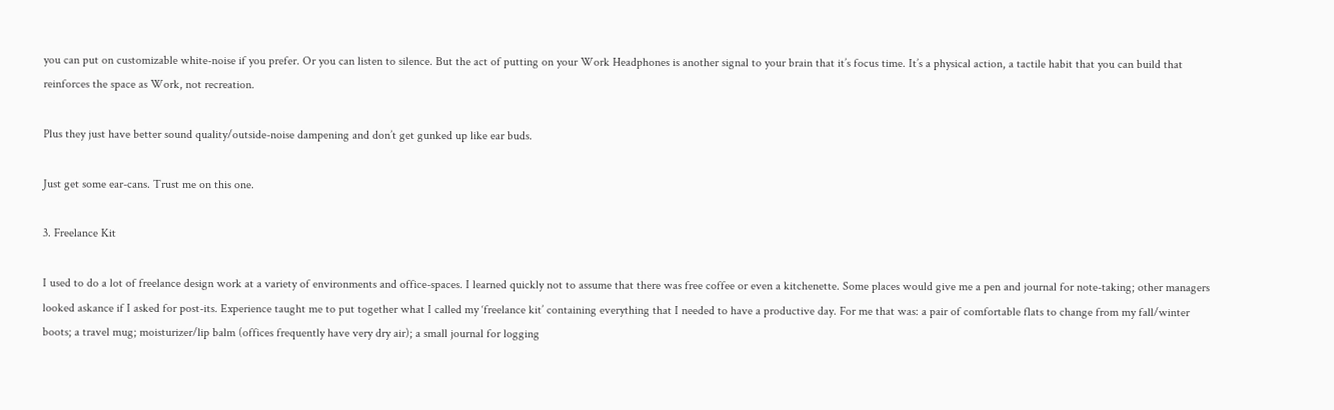you can put on customizable white-noise if you prefer. Or you can listen to silence. But the act of putting on your Work Headphones is another signal to your brain that it’s focus time. It’s a physical action, a tactile habit that you can build that reinforces the space as Work, not recreation.

Plus they just have better sound quality/outside-noise dampening and don’t get gunked up like ear buds.

Just get some ear-cans. Trust me on this one.

3. Freelance Kit

I used to do a lot of freelance design work at a variety of environments and office-spaces. I learned quickly not to assume that there was free coffee or even a kitchenette. Some places would give me a pen and journal for note-taking; other managers looked askance if I asked for post-its. Experience taught me to put together what I called my ‘freelance kit’ containing everything that I needed to have a productive day. For me that was: a pair of comfortable flats to change from my fall/winter boots; a travel mug; moisturizer/lip balm (offices frequently have very dry air); a small journal for logging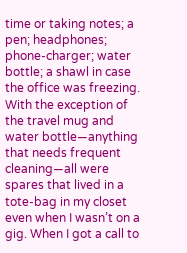time or taking notes; a pen; headphones; phone-charger; water bottle; a shawl in case the office was freezing. With the exception of the travel mug and water bottle—anything that needs frequent cleaning—all were spares that lived in a tote-bag in my closet even when I wasn’t on a gig. When I got a call to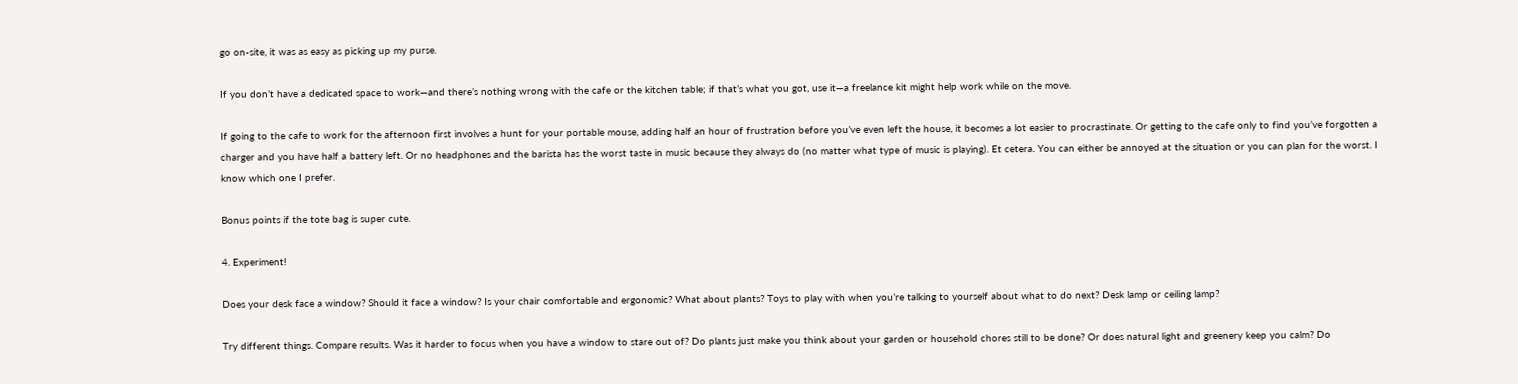go on-site, it was as easy as picking up my purse.

If you don’t have a dedicated space to work—and there’s nothing wrong with the cafe or the kitchen table; if that’s what you got, use it—a freelance kit might help work while on the move.

If going to the cafe to work for the afternoon first involves a hunt for your portable mouse, adding half an hour of frustration before you’ve even left the house, it becomes a lot easier to procrastinate. Or getting to the cafe only to find you’ve forgotten a charger and you have half a battery left. Or no headphones and the barista has the worst taste in music because they always do (no matter what type of music is playing). Et cetera. You can either be annoyed at the situation or you can plan for the worst. I know which one I prefer.

Bonus points if the tote bag is super cute.

4. Experiment!

Does your desk face a window? Should it face a window? Is your chair comfortable and ergonomic? What about plants? Toys to play with when you’re talking to yourself about what to do next? Desk lamp or ceiling lamp?

Try different things. Compare results. Was it harder to focus when you have a window to stare out of? Do plants just make you think about your garden or household chores still to be done? Or does natural light and greenery keep you calm? Do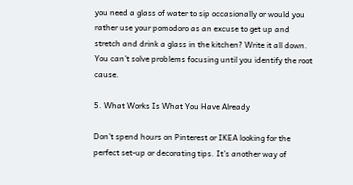you need a glass of water to sip occasionally or would you rather use your pomodoro as an excuse to get up and stretch and drink a glass in the kitchen? Write it all down. You can’t solve problems focusing until you identify the root cause.

5. What Works Is What You Have Already

Don’t spend hours on Pinterest or IKEA looking for the perfect set-up or decorating tips. It’s another way of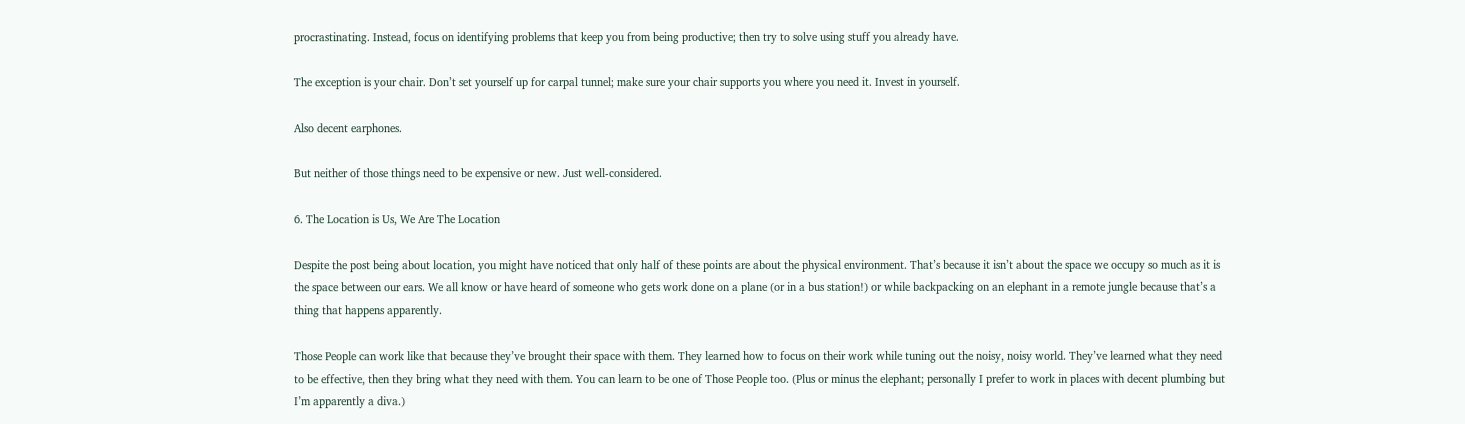procrastinating. Instead, focus on identifying problems that keep you from being productive; then try to solve using stuff you already have.

The exception is your chair. Don’t set yourself up for carpal tunnel; make sure your chair supports you where you need it. Invest in yourself.

Also decent earphones.

But neither of those things need to be expensive or new. Just well-considered.

6. The Location is Us, We Are The Location

Despite the post being about location, you might have noticed that only half of these points are about the physical environment. That’s because it isn’t about the space we occupy so much as it is the space between our ears. We all know or have heard of someone who gets work done on a plane (or in a bus station!) or while backpacking on an elephant in a remote jungle because that’s a thing that happens apparently.

Those People can work like that because they’ve brought their space with them. They learned how to focus on their work while tuning out the noisy, noisy world. They’ve learned what they need to be effective, then they bring what they need with them. You can learn to be one of Those People too. (Plus or minus the elephant; personally I prefer to work in places with decent plumbing but I’m apparently a diva.)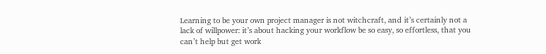Learning to be your own project manager is not witchcraft, and it’s certainly not a lack of willpower: it’s about hacking your workflow be so easy, so effortless, that you can’t help but get work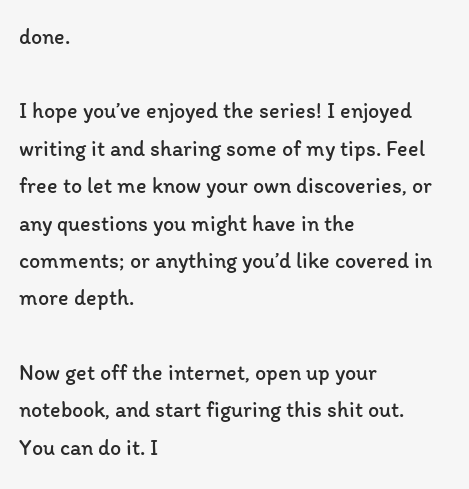done.

I hope you’ve enjoyed the series! I enjoyed writing it and sharing some of my tips. Feel free to let me know your own discoveries, or any questions you might have in the comments; or anything you’d like covered in more depth.

Now get off the internet, open up your notebook, and start figuring this shit out. You can do it. I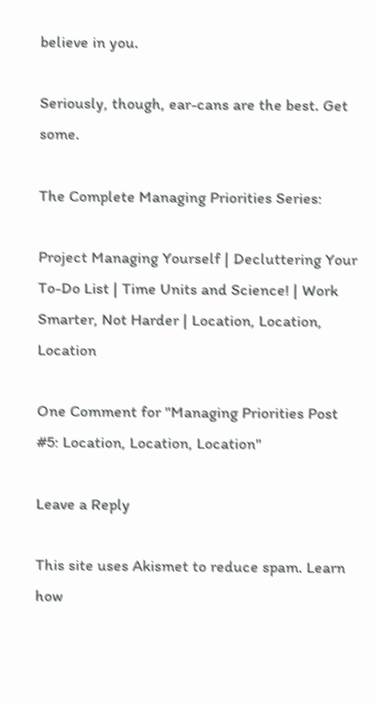believe in you.

Seriously, though, ear-cans are the best. Get some.

The Complete Managing Priorities Series:

Project Managing Yourself | Decluttering Your To-Do List | Time Units and Science! | Work Smarter, Not Harder | Location, Location, Location

One Comment for "Managing Priorities Post #5: Location, Location, Location"

Leave a Reply

This site uses Akismet to reduce spam. Learn how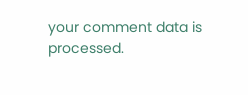your comment data is processed.